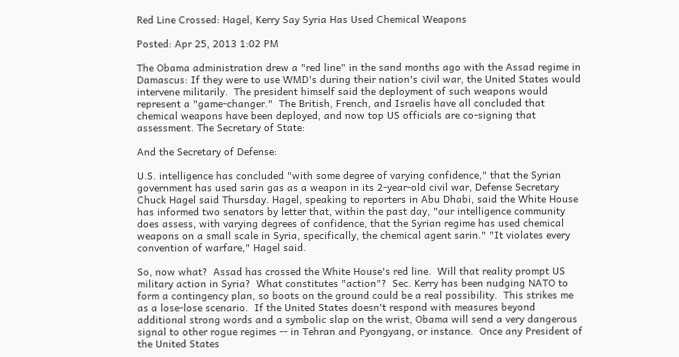Red Line Crossed: Hagel, Kerry Say Syria Has Used Chemical Weapons

Posted: Apr 25, 2013 1:02 PM

The Obama administration drew a "red line" in the sand months ago with the Assad regime in Damascus: If they were to use WMD's during their nation's civil war, the United States would intervene militarily.  The president himself said the deployment of such weapons would represent a "game-changer."  The British, French, and Israelis have all concluded that chemical weapons have been deployed, and now top US officials are co-signing that assessment. The Secretary of State:

And the Secretary of Defense:

U.S. intelligence has concluded "with some degree of varying confidence," that the Syrian government has used sarin gas as a weapon in its 2-year-old civil war, Defense Secretary Chuck Hagel said Thursday. Hagel, speaking to reporters in Abu Dhabi, said the White House has informed two senators by letter that, within the past day, "our intelligence community does assess, with varying degrees of confidence, that the Syrian regime has used chemical weapons on a small scale in Syria, specifically, the chemical agent sarin." "It violates every convention of warfare," Hagel said.

So, now what?  Assad has crossed the White House's red line.  Will that reality prompt US military action in Syria?  What constitutes "action"?  Sec. Kerry has been nudging NATO to form a contingency plan, so boots on the ground could be a real possibility.  This strikes me as a lose-lose scenario.  If the United States doesn't respond with measures beyond additional strong words and a symbolic slap on the wrist, Obama will send a very dangerous signal to other rogue regimes -- in Tehran and Pyongyang, or instance.  Once any President of the United States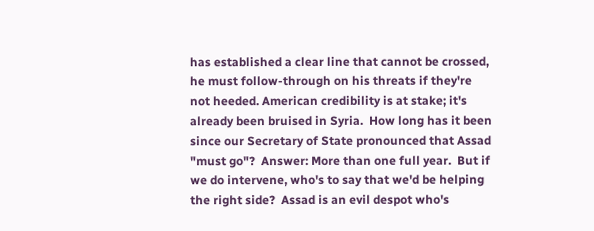has established a clear line that cannot be crossed, he must follow-through on his threats if they're not heeded. American credibility is at stake; it's already been bruised in Syria.  How long has it been since our Secretary of State pronounced that Assad "must go"?  Answer: More than one full year.  But if we do intervene, who's to say that we'd be helping the right side?  Assad is an evil despot who's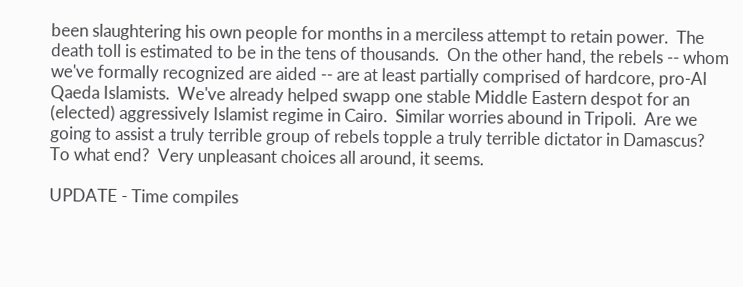been slaughtering his own people for months in a merciless attempt to retain power.  The death toll is estimated to be in the tens of thousands.  On the other hand, the rebels -- whom we've formally recognized are aided -- are at least partially comprised of hardcore, pro-Al Qaeda Islamists.  We've already helped swapp one stable Middle Eastern despot for an (elected) aggressively Islamist regime in Cairo.  Similar worries abound in Tripoli.  Are we going to assist a truly terrible group of rebels topple a truly terrible dictator in Damascus?  To what end?  Very unpleasant choices all around, it seems.

UPDATE - Time compiles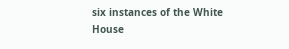six instances of the White House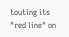touting its "red line" on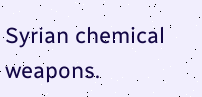Syrian chemical weapons.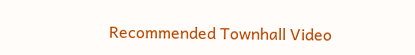Recommended Townhall Video